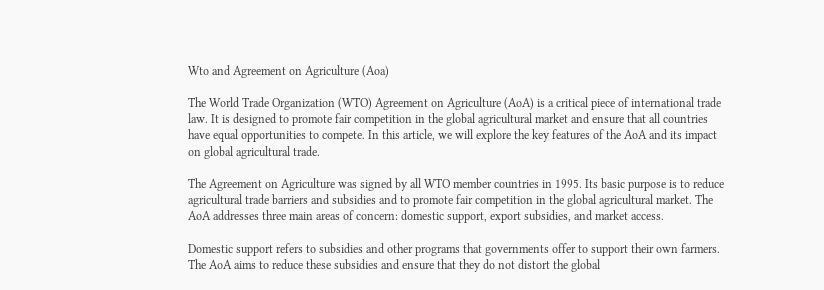Wto and Agreement on Agriculture (Aoa)

The World Trade Organization (WTO) Agreement on Agriculture (AoA) is a critical piece of international trade law. It is designed to promote fair competition in the global agricultural market and ensure that all countries have equal opportunities to compete. In this article, we will explore the key features of the AoA and its impact on global agricultural trade.

The Agreement on Agriculture was signed by all WTO member countries in 1995. Its basic purpose is to reduce agricultural trade barriers and subsidies and to promote fair competition in the global agricultural market. The AoA addresses three main areas of concern: domestic support, export subsidies, and market access.

Domestic support refers to subsidies and other programs that governments offer to support their own farmers. The AoA aims to reduce these subsidies and ensure that they do not distort the global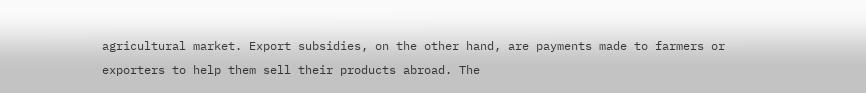agricultural market. Export subsidies, on the other hand, are payments made to farmers or exporters to help them sell their products abroad. The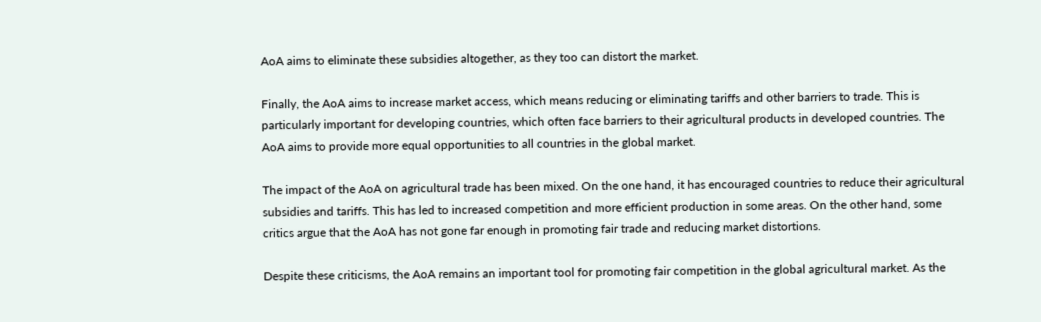AoA aims to eliminate these subsidies altogether, as they too can distort the market.

Finally, the AoA aims to increase market access, which means reducing or eliminating tariffs and other barriers to trade. This is particularly important for developing countries, which often face barriers to their agricultural products in developed countries. The AoA aims to provide more equal opportunities to all countries in the global market.

The impact of the AoA on agricultural trade has been mixed. On the one hand, it has encouraged countries to reduce their agricultural subsidies and tariffs. This has led to increased competition and more efficient production in some areas. On the other hand, some critics argue that the AoA has not gone far enough in promoting fair trade and reducing market distortions.

Despite these criticisms, the AoA remains an important tool for promoting fair competition in the global agricultural market. As the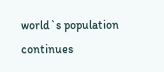world`s population continues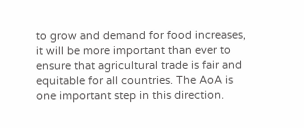to grow and demand for food increases, it will be more important than ever to ensure that agricultural trade is fair and equitable for all countries. The AoA is one important step in this direction.